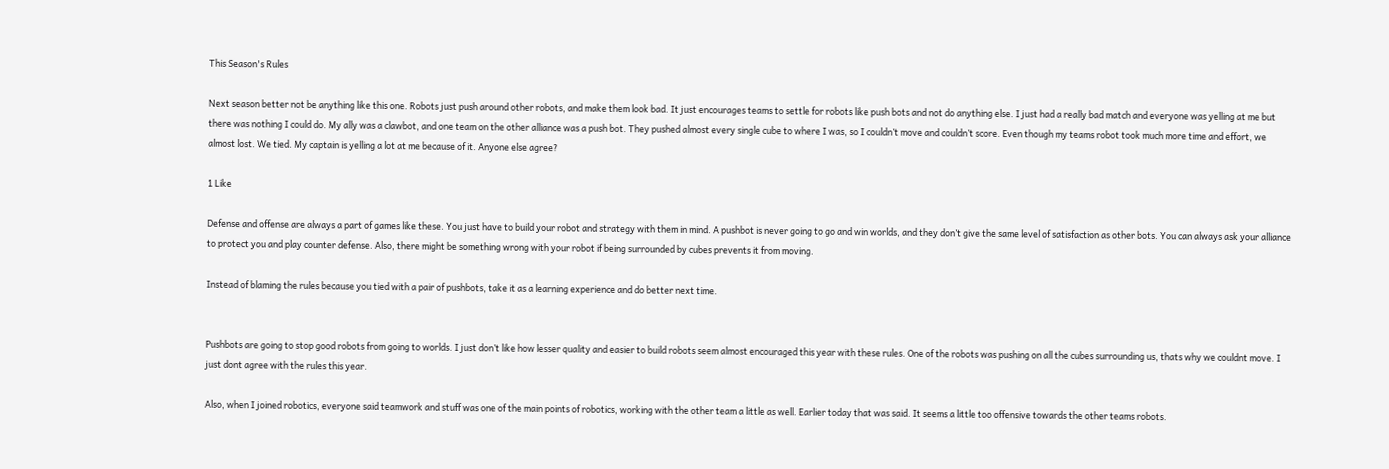This Season's Rules

Next season better not be anything like this one. Robots just push around other robots, and make them look bad. It just encourages teams to settle for robots like push bots and not do anything else. I just had a really bad match and everyone was yelling at me but there was nothing I could do. My ally was a clawbot, and one team on the other alliance was a push bot. They pushed almost every single cube to where I was, so I couldn’t move and couldn’t score. Even though my teams robot took much more time and effort, we almost lost. We tied. My captain is yelling a lot at me because of it. Anyone else agree?

1 Like

Defense and offense are always a part of games like these. You just have to build your robot and strategy with them in mind. A pushbot is never going to go and win worlds, and they don’t give the same level of satisfaction as other bots. You can always ask your alliance to protect you and play counter defense. Also, there might be something wrong with your robot if being surrounded by cubes prevents it from moving.

Instead of blaming the rules because you tied with a pair of pushbots, take it as a learning experience and do better next time.


Pushbots are going to stop good robots from going to worlds. I just don’t like how lesser quality and easier to build robots seem almost encouraged this year with these rules. One of the robots was pushing on all the cubes surrounding us, thats why we couldnt move. I just dont agree with the rules this year.

Also, when I joined robotics, everyone said teamwork and stuff was one of the main points of robotics, working with the other team a little as well. Earlier today that was said. It seems a little too offensive towards the other teams robots.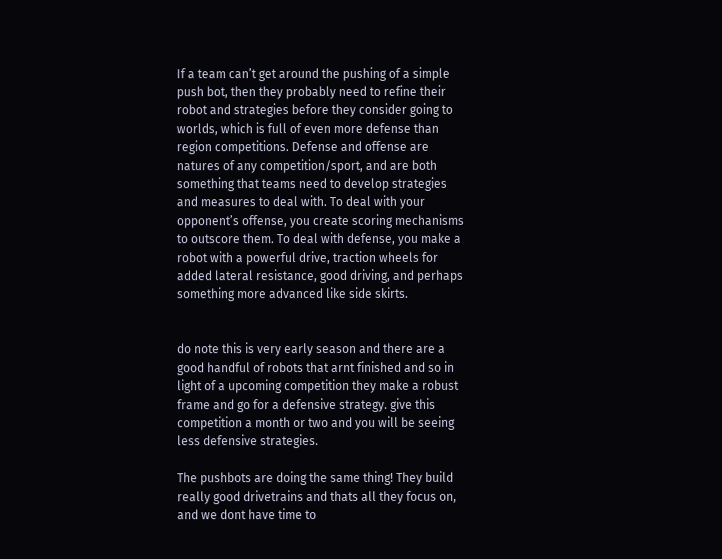If a team can’t get around the pushing of a simple push bot, then they probably need to refine their robot and strategies before they consider going to worlds, which is full of even more defense than region competitions. Defense and offense are natures of any competition/sport, and are both something that teams need to develop strategies and measures to deal with. To deal with your opponent’s offense, you create scoring mechanisms to outscore them. To deal with defense, you make a robot with a powerful drive, traction wheels for added lateral resistance, good driving, and perhaps something more advanced like side skirts.


do note this is very early season and there are a good handful of robots that arnt finished and so in light of a upcoming competition they make a robust frame and go for a defensive strategy. give this competition a month or two and you will be seeing less defensive strategies.

The pushbots are doing the same thing! They build really good drivetrains and thats all they focus on, and we dont have time to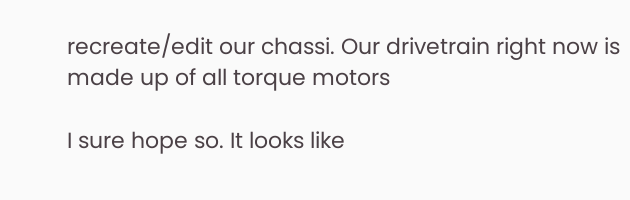recreate/edit our chassi. Our drivetrain right now is made up of all torque motors

I sure hope so. It looks like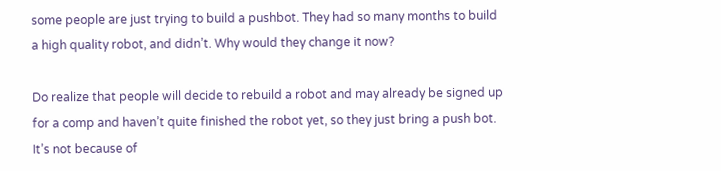some people are just trying to build a pushbot. They had so many months to build a high quality robot, and didn’t. Why would they change it now?

Do realize that people will decide to rebuild a robot and may already be signed up for a comp and haven’t quite finished the robot yet, so they just bring a push bot. It’s not because of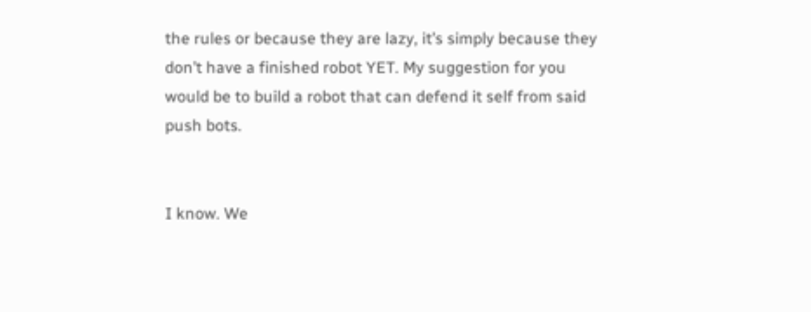the rules or because they are lazy, it’s simply because they don’t have a finished robot YET. My suggestion for you would be to build a robot that can defend it self from said push bots.


I know. We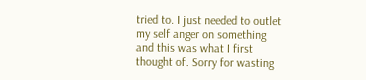tried to. I just needed to outlet my self anger on something and this was what I first thought of. Sorry for wasting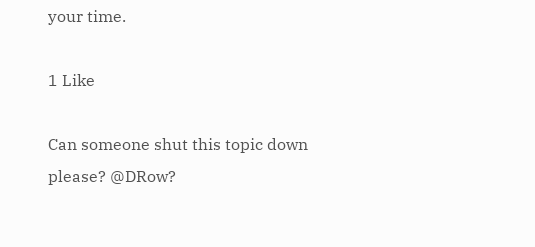your time.

1 Like

Can someone shut this topic down please? @DRow?